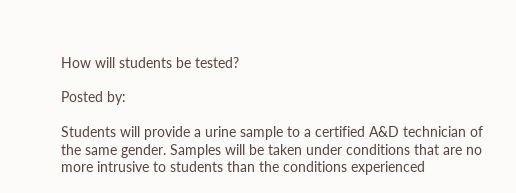How will students be tested?

Posted by:

Students will provide a urine sample to a certified A&D technician of the same gender. Samples will be taken under conditions that are no more intrusive to students than the conditions experienced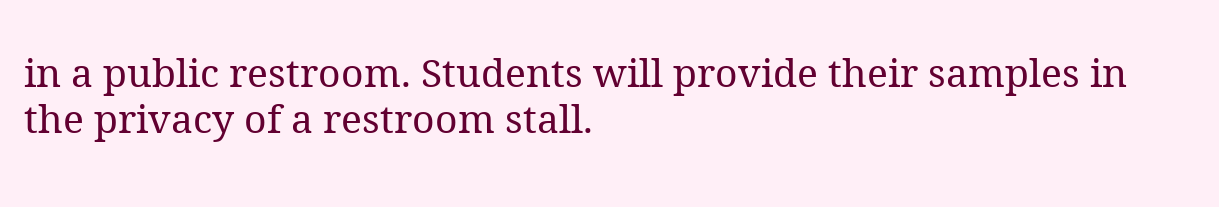in a public restroom. Students will provide their samples in the privacy of a restroom stall.